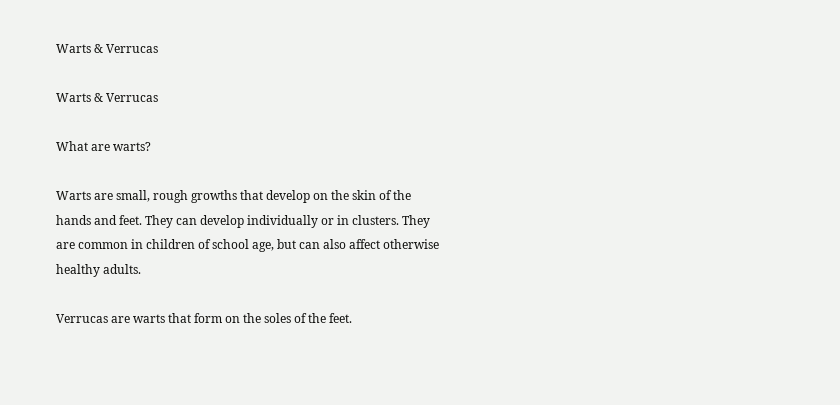Warts & Verrucas

Warts & Verrucas

What are warts?

Warts are small, rough growths that develop on the skin of the hands and feet. They can develop individually or in clusters. They are common in children of school age, but can also affect otherwise healthy adults.

Verrucas are warts that form on the soles of the feet.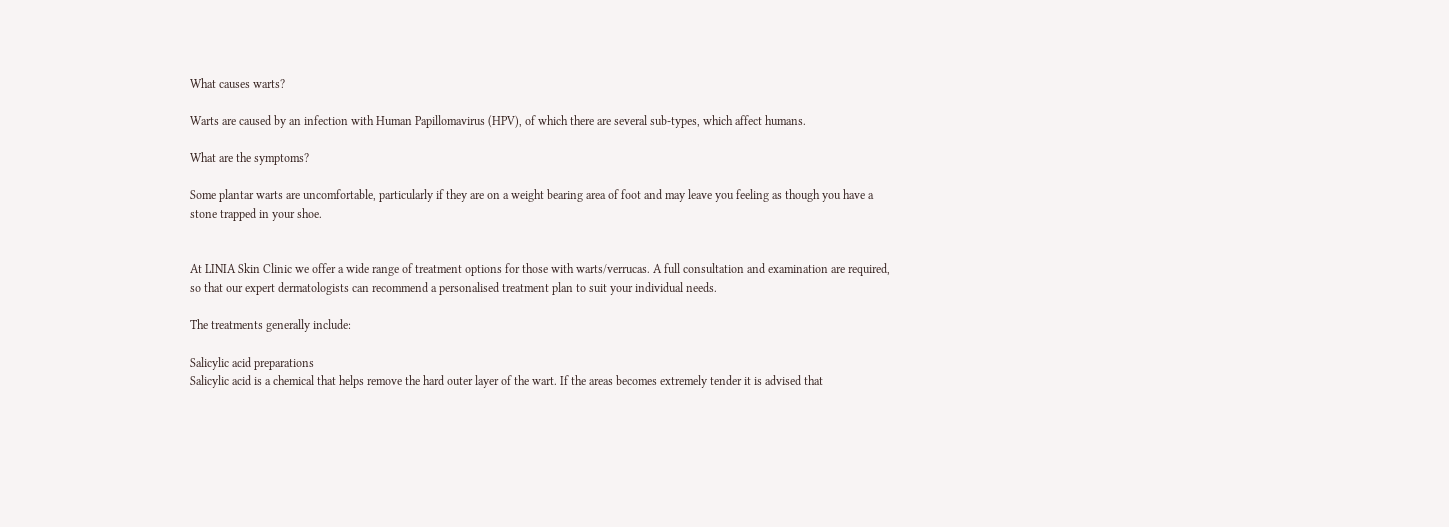What causes warts?

Warts are caused by an infection with Human Papillomavirus (HPV), of which there are several sub-types, which affect humans.

What are the symptoms?

Some plantar warts are uncomfortable, particularly if they are on a weight bearing area of foot and may leave you feeling as though you have a stone trapped in your shoe.


At LINIA Skin Clinic we offer a wide range of treatment options for those with warts/verrucas. A full consultation and examination are required, so that our expert dermatologists can recommend a personalised treatment plan to suit your individual needs.

The treatments generally include:

Salicylic acid preparations
Salicylic acid is a chemical that helps remove the hard outer layer of the wart. If the areas becomes extremely tender it is advised that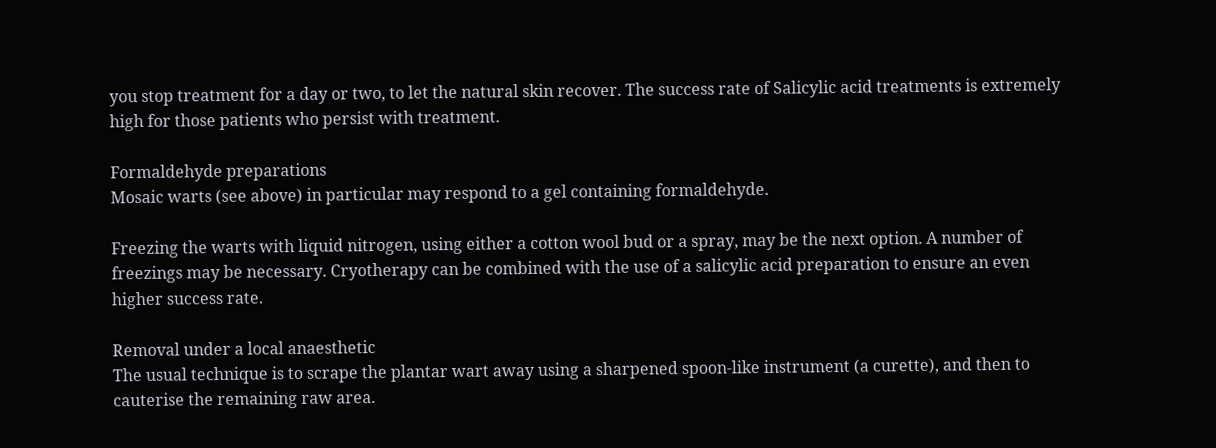you stop treatment for a day or two, to let the natural skin recover. The success rate of Salicylic acid treatments is extremely high for those patients who persist with treatment.

Formaldehyde preparations
Mosaic warts (see above) in particular may respond to a gel containing formaldehyde.

Freezing the warts with liquid nitrogen, using either a cotton wool bud or a spray, may be the next option. A number of freezings may be necessary. Cryotherapy can be combined with the use of a salicylic acid preparation to ensure an even higher success rate.

Removal under a local anaesthetic
The usual technique is to scrape the plantar wart away using a sharpened spoon-like instrument (a curette), and then to cauterise the remaining raw area.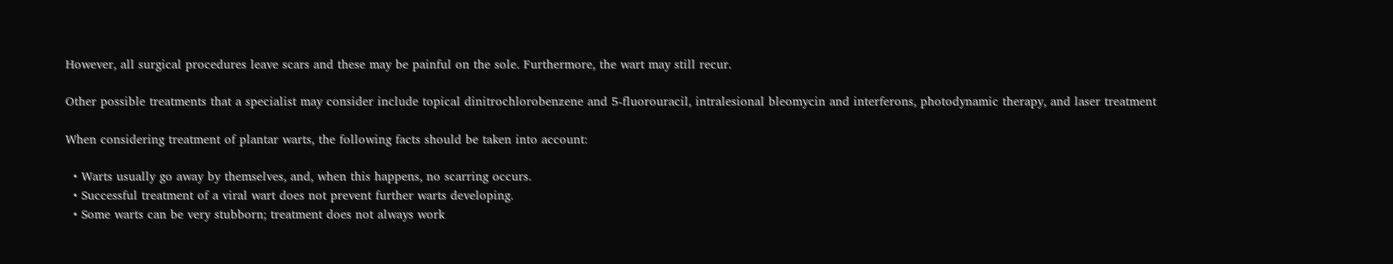However, all surgical procedures leave scars and these may be painful on the sole. Furthermore, the wart may still recur.

Other possible treatments that a specialist may consider include topical dinitrochlorobenzene and 5-fluorouracil, intralesional bleomycin and interferons, photodynamic therapy, and laser treatment

When considering treatment of plantar warts, the following facts should be taken into account:

  • Warts usually go away by themselves, and, when this happens, no scarring occurs.
  • Successful treatment of a viral wart does not prevent further warts developing.
  • Some warts can be very stubborn; treatment does not always work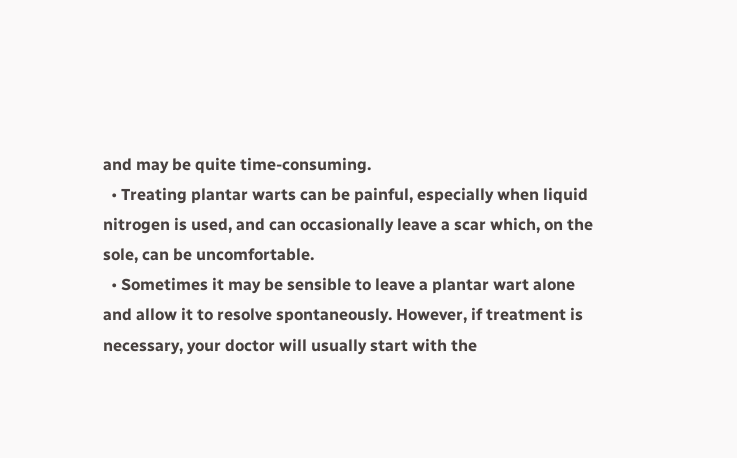and may be quite time-consuming.
  • Treating plantar warts can be painful, especially when liquid nitrogen is used, and can occasionally leave a scar which, on the sole, can be uncomfortable.
  • Sometimes it may be sensible to leave a plantar wart alone and allow it to resolve spontaneously. However, if treatment is necessary, your doctor will usually start with the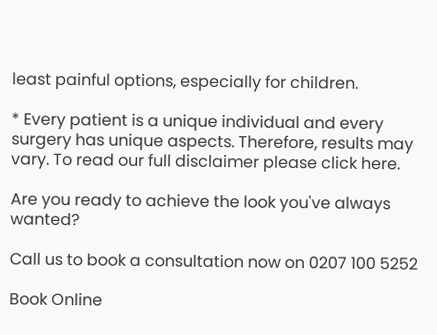least painful options, especially for children.

* Every patient is a unique individual and every surgery has unique aspects. Therefore, results may vary. To read our full disclaimer please click here.

Are you ready to achieve the look you've always wanted?

Call us to book a consultation now on 0207 100 5252

Book Online